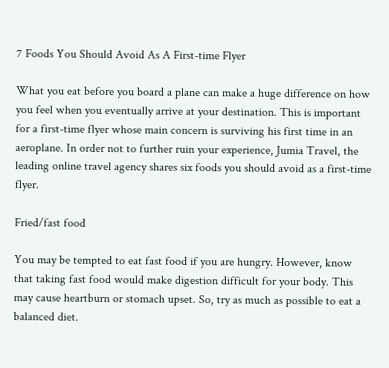7 Foods You Should Avoid As A First-time Flyer

What you eat before you board a plane can make a huge difference on how you feel when you eventually arrive at your destination. This is important for a first-time flyer whose main concern is surviving his first time in an aeroplane. In order not to further ruin your experience, Jumia Travel, the leading online travel agency shares six foods you should avoid as a first-time flyer.

Fried/fast food

You may be tempted to eat fast food if you are hungry. However, know that taking fast food would make digestion difficult for your body. This may cause heartburn or stomach upset. So, try as much as possible to eat a balanced diet.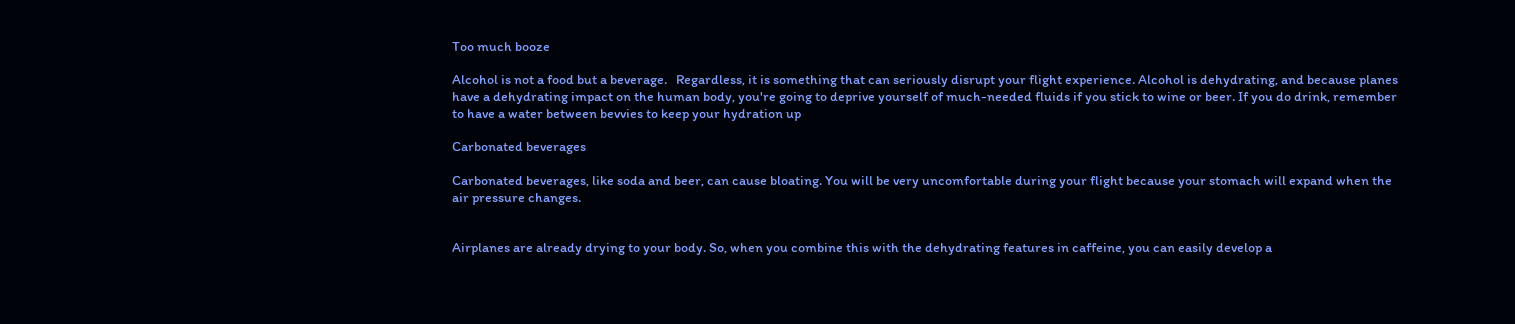Too much booze

Alcohol is not a food but a beverage.   Regardless, it is something that can seriously disrupt your flight experience. Alcohol is dehydrating, and because planes have a dehydrating impact on the human body, you're going to deprive yourself of much-needed fluids if you stick to wine or beer. If you do drink, remember to have a water between bevvies to keep your hydration up

Carbonated beverages

Carbonated beverages, like soda and beer, can cause bloating. You will be very uncomfortable during your flight because your stomach will expand when the air pressure changes.


Airplanes are already drying to your body. So, when you combine this with the dehydrating features in caffeine, you can easily develop a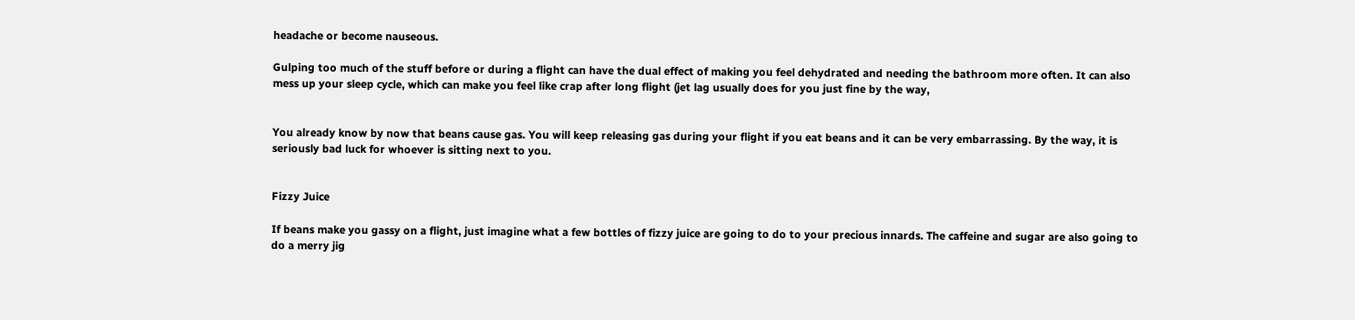headache or become nauseous.

Gulping too much of the stuff before or during a flight can have the dual effect of making you feel dehydrated and needing the bathroom more often. It can also mess up your sleep cycle, which can make you feel like crap after long flight (jet lag usually does for you just fine by the way,


You already know by now that beans cause gas. You will keep releasing gas during your flight if you eat beans and it can be very embarrassing. By the way, it is seriously bad luck for whoever is sitting next to you.


Fizzy Juice

If beans make you gassy on a flight, just imagine what a few bottles of fizzy juice are going to do to your precious innards. The caffeine and sugar are also going to do a merry jig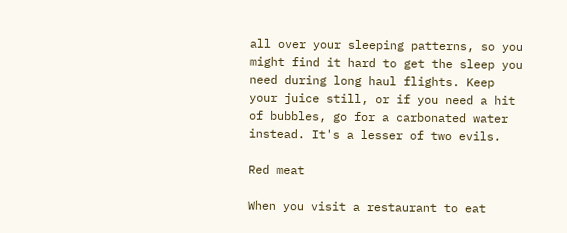all over your sleeping patterns, so you might find it hard to get the sleep you need during long haul flights. Keep your juice still, or if you need a hit of bubbles, go for a carbonated water instead. It's a lesser of two evils.

Red meat

When you visit a restaurant to eat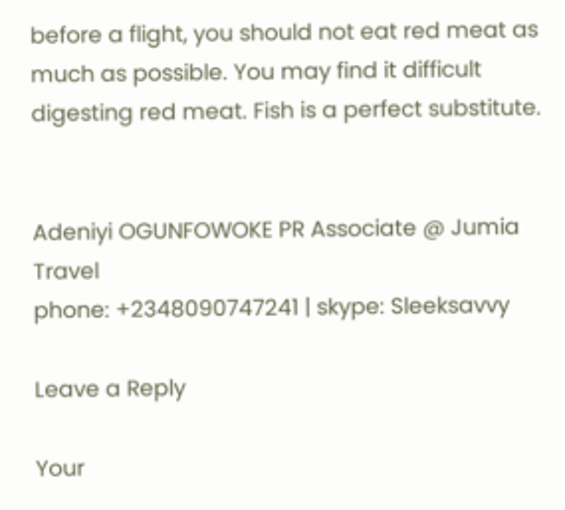before a flight, you should not eat red meat as much as possible. You may find it difficult digesting red meat. Fish is a perfect substitute.


Adeniyi OGUNFOWOKE PR Associate @ Jumia Travel
phone: +2348090747241 | skype: Sleeksavvy

Leave a Reply

Your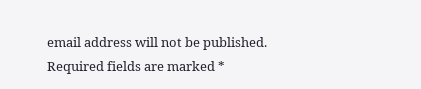email address will not be published. Required fields are marked *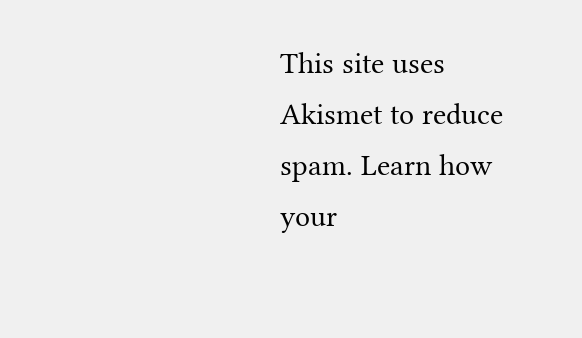This site uses Akismet to reduce spam. Learn how your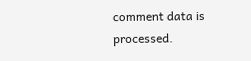comment data is processed.